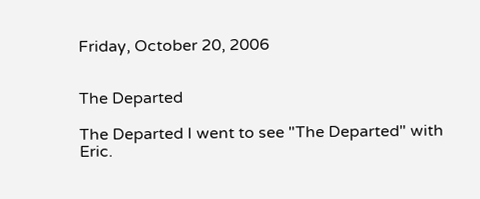Friday, October 20, 2006


The Departed

The Departed I went to see "The Departed" with Eric.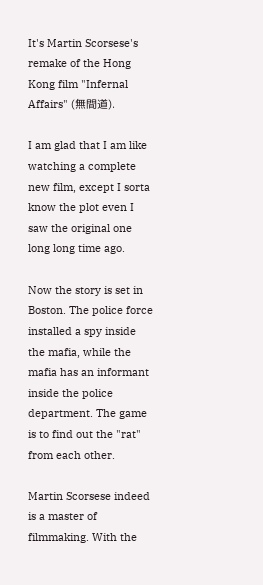It's Martin Scorsese's remake of the Hong Kong film "Infernal Affairs" (無間道).

I am glad that I am like watching a complete new film, except I sorta know the plot even I saw the original one long long time ago.

Now the story is set in Boston. The police force installed a spy inside the mafia, while the mafia has an informant inside the police department. The game is to find out the "rat" from each other.

Martin Scorsese indeed is a master of filmmaking. With the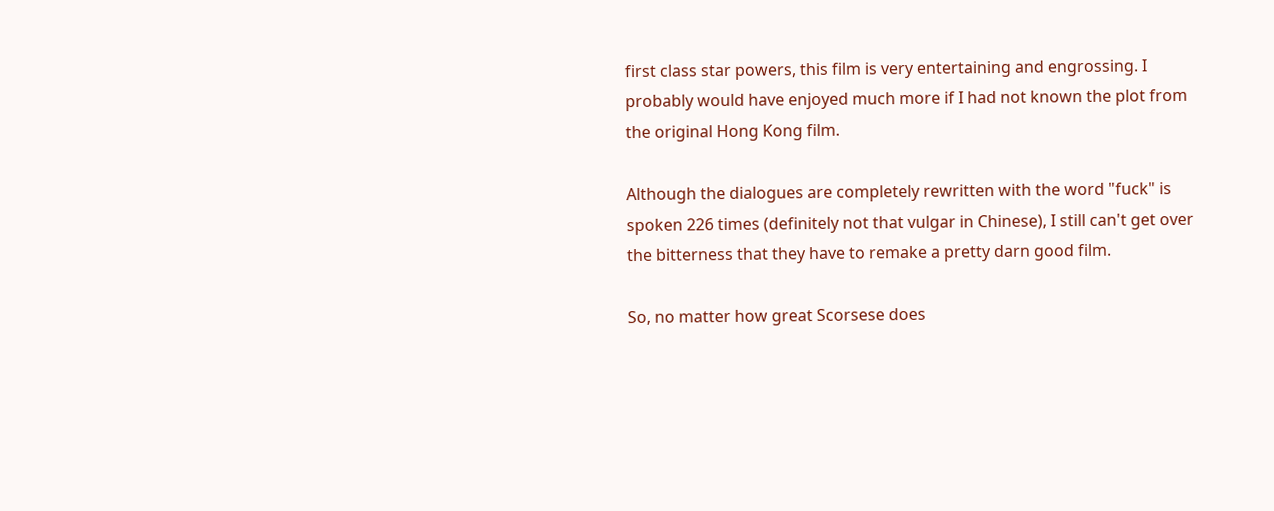first class star powers, this film is very entertaining and engrossing. I probably would have enjoyed much more if I had not known the plot from the original Hong Kong film.

Although the dialogues are completely rewritten with the word "fuck" is spoken 226 times (definitely not that vulgar in Chinese), I still can't get over the bitterness that they have to remake a pretty darn good film.

So, no matter how great Scorsese does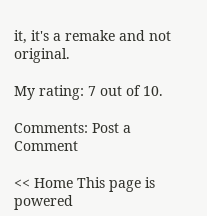it, it's a remake and not original.

My rating: 7 out of 10.

Comments: Post a Comment

<< Home This page is powered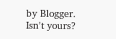by Blogger. Isn't yours?